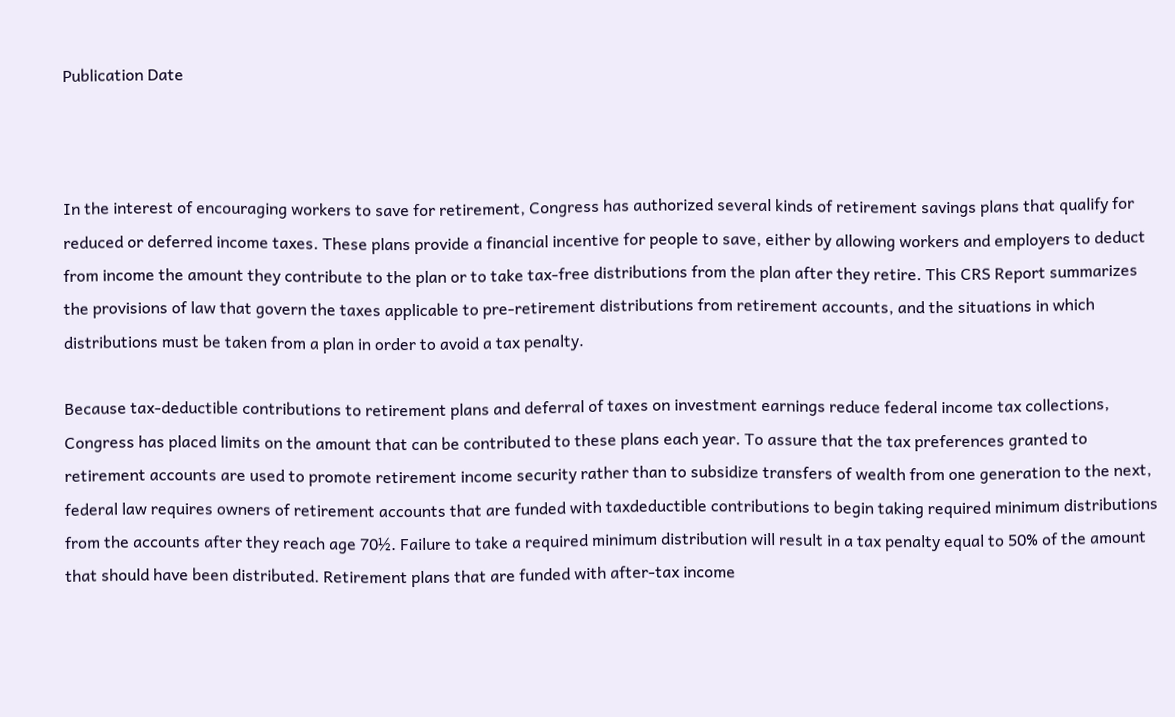Publication Date



In the interest of encouraging workers to save for retirement, Congress has authorized several kinds of retirement savings plans that qualify for reduced or deferred income taxes. These plans provide a financial incentive for people to save, either by allowing workers and employers to deduct from income the amount they contribute to the plan or to take tax-free distributions from the plan after they retire. This CRS Report summarizes the provisions of law that govern the taxes applicable to pre-retirement distributions from retirement accounts, and the situations in which distributions must be taken from a plan in order to avoid a tax penalty.

Because tax-deductible contributions to retirement plans and deferral of taxes on investment earnings reduce federal income tax collections, Congress has placed limits on the amount that can be contributed to these plans each year. To assure that the tax preferences granted to retirement accounts are used to promote retirement income security rather than to subsidize transfers of wealth from one generation to the next, federal law requires owners of retirement accounts that are funded with taxdeductible contributions to begin taking required minimum distributions from the accounts after they reach age 70½. Failure to take a required minimum distribution will result in a tax penalty equal to 50% of the amount that should have been distributed. Retirement plans that are funded with after-tax income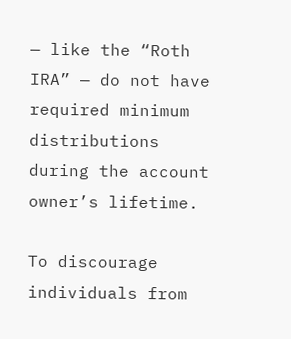— like the “Roth IRA” — do not have required minimum distributions during the account owner’s lifetime.

To discourage individuals from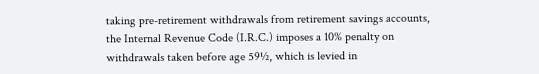taking pre-retirement withdrawals from retirement savings accounts, the Internal Revenue Code (I.R.C.) imposes a 10% penalty on withdrawals taken before age 59½, which is levied in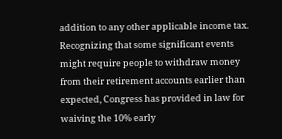addition to any other applicable income tax. Recognizing that some significant events might require people to withdraw money from their retirement accounts earlier than expected, Congress has provided in law for waiving the 10% early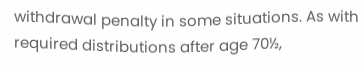withdrawal penalty in some situations. As with required distributions after age 70½,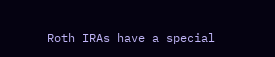Roth IRAs have a special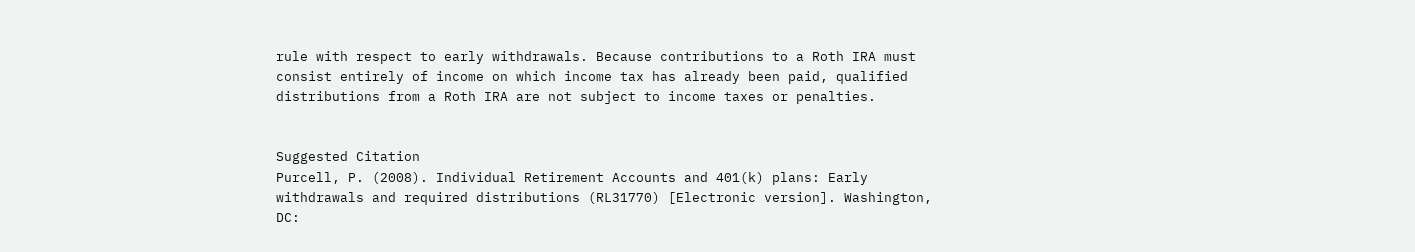rule with respect to early withdrawals. Because contributions to a Roth IRA must consist entirely of income on which income tax has already been paid, qualified distributions from a Roth IRA are not subject to income taxes or penalties.


Suggested Citation
Purcell, P. (2008). Individual Retirement Accounts and 401(k) plans: Early withdrawals and required distributions (RL31770) [Electronic version]. Washington, DC: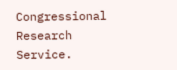Congressional Research Service.